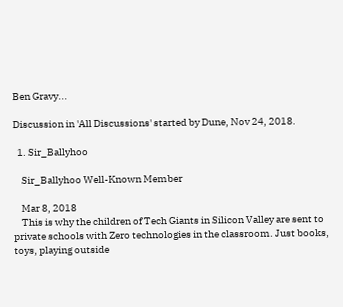Ben Gravy...

Discussion in 'All Discussions' started by Dune, Nov 24, 2018.

  1. Sir_Ballyhoo

    Sir_Ballyhoo Well-Known Member

    Mar 8, 2018
    This is why the children of Tech Giants in Silicon Valley are sent to private schools with Zero technologies in the classroom. Just books, toys, playing outside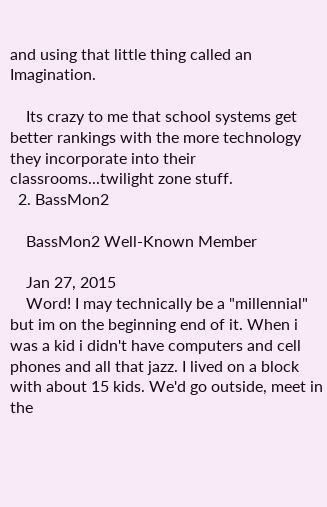and using that little thing called an Imagination.

    Its crazy to me that school systems get better rankings with the more technology they incorporate into their classrooms...twilight zone stuff.
  2. BassMon2

    BassMon2 Well-Known Member

    Jan 27, 2015
    Word! I may technically be a "millennial" but im on the beginning end of it. When i was a kid i didn't have computers and cell phones and all that jazz. I lived on a block with about 15 kids. We'd go outside, meet in the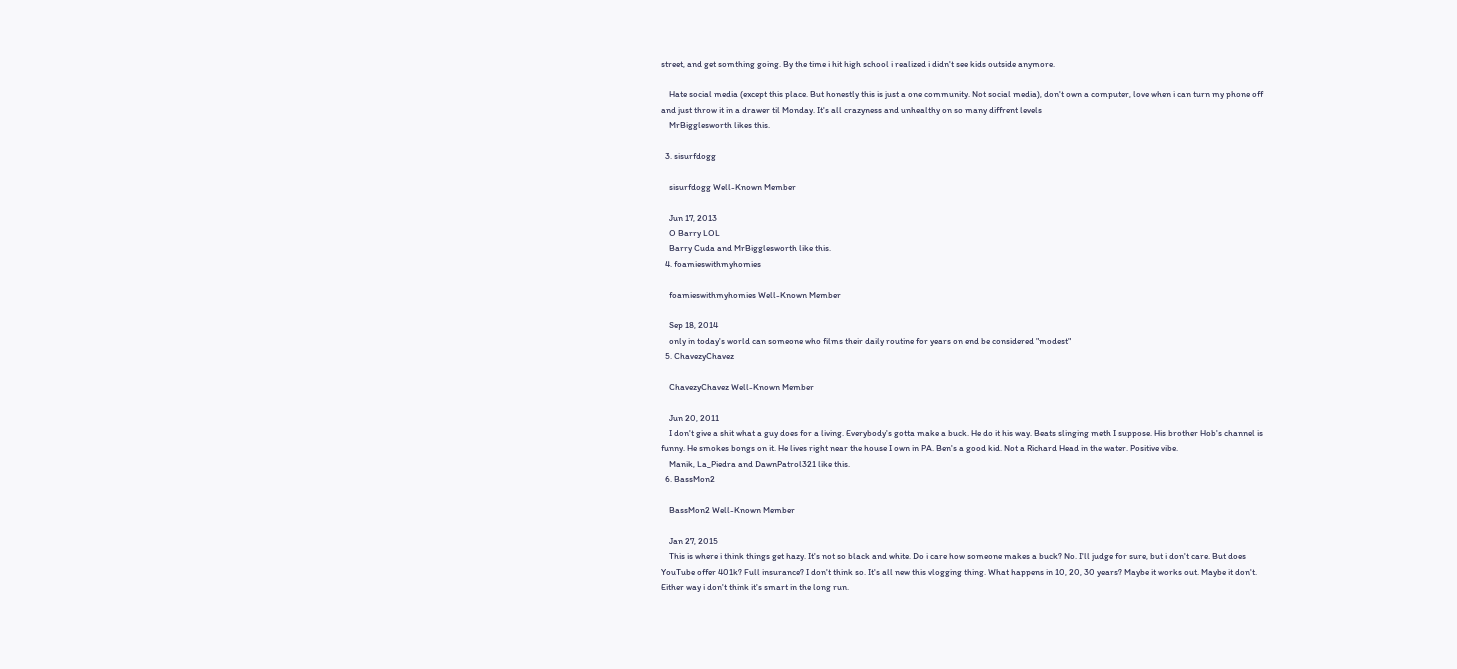street, and get somthing going. By the time i hit high school i realized i didn't see kids outside anymore.

    Hate social media (except this place. But honestly this is just a one community. Not social media), don't own a computer, love when i can turn my phone off and just throw it in a drawer til Monday. It's all crazyness and unhealthy on so many diffrent levels
    MrBigglesworth likes this.

  3. sisurfdogg

    sisurfdogg Well-Known Member

    Jun 17, 2013
    O Barry LOL
    Barry Cuda and MrBigglesworth like this.
  4. foamieswithmyhomies

    foamieswithmyhomies Well-Known Member

    Sep 18, 2014
    only in today's world can someone who films their daily routine for years on end be considered "modest"
  5. ChavezyChavez

    ChavezyChavez Well-Known Member

    Jun 20, 2011
    I don't give a shit what a guy does for a living. Everybody's gotta make a buck. He do it his way. Beats slinging meth I suppose. His brother Hob's channel is funny. He smokes bongs on it. He lives right near the house I own in PA. Ben's a good kid. Not a Richard Head in the water. Positive vibe.
    Manik, La_Piedra and DawnPatrol321 like this.
  6. BassMon2

    BassMon2 Well-Known Member

    Jan 27, 2015
    This is where i think things get hazy. It's not so black and white. Do i care how someone makes a buck? No. I'll judge for sure, but i don't care. But does YouTube offer 401k? Full insurance? I don't think so. It's all new this vlogging thing. What happens in 10, 20, 30 years? Maybe it works out. Maybe it don't. Either way i don't think it's smart in the long run.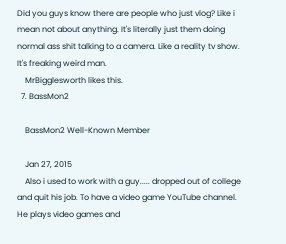Did you guys know there are people who just vlog? Like i mean not about anything. It's literally just them doing normal ass shit talking to a camera. Like a reality tv show. It's freaking weird man.
    MrBigglesworth likes this.
  7. BassMon2

    BassMon2 Well-Known Member

    Jan 27, 2015
    Also i used to work with a guy..... dropped out of college and quit his job. To have a video game YouTube channel. He plays video games and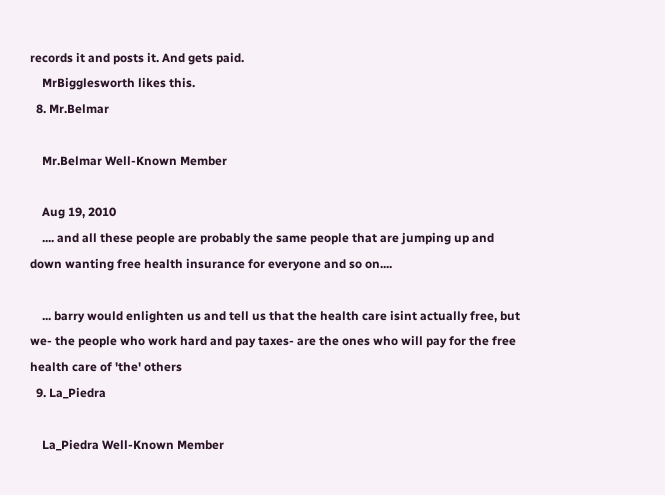records it and posts it. And gets paid.
    MrBigglesworth likes this.
  8. Mr.Belmar

    Mr.Belmar Well-Known Member

    Aug 19, 2010
    .... and all these people are probably the same people that are jumping up and down wanting free health insurance for everyone and so on....

    ... barry would enlighten us and tell us that the health care isint actually free, but we- the people who work hard and pay taxes- are the ones who will pay for the free health care of 'the' others
  9. La_Piedra

    La_Piedra Well-Known Member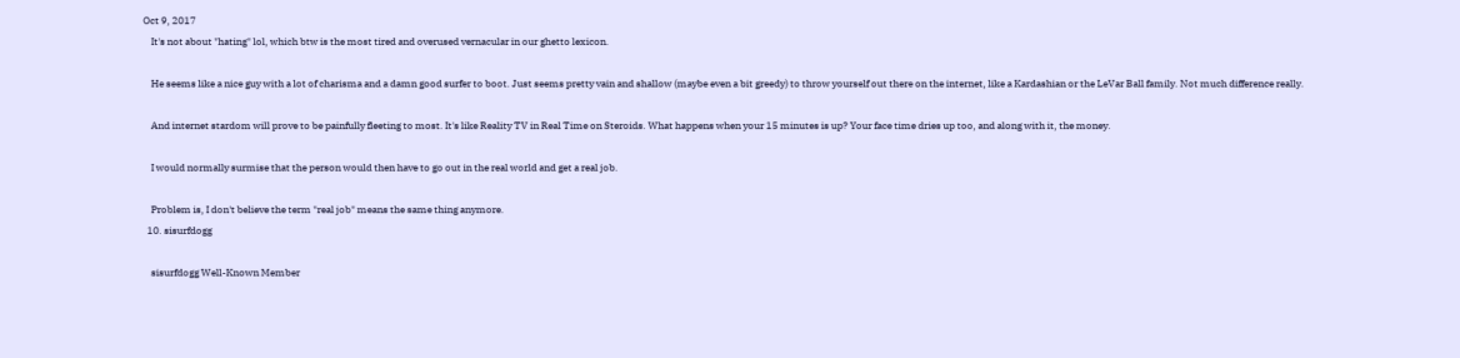Oct 9, 2017
    It's not about "hating" lol, which btw is the most tired and overused vernacular in our ghetto lexicon.

    He seems like a nice guy with a lot of charisma and a damn good surfer to boot. Just seems pretty vain and shallow (maybe even a bit greedy) to throw yourself out there on the internet, like a Kardashian or the LeVar Ball family. Not much difference really.

    And internet stardom will prove to be painfully fleeting to most. It's like Reality TV in Real Time on Steroids. What happens when your 15 minutes is up? Your face time dries up too, and along with it, the money.

    I would normally surmise that the person would then have to go out in the real world and get a real job.

    Problem is, I don't believe the term "real job" means the same thing anymore.
  10. sisurfdogg

    sisurfdogg Well-Known Member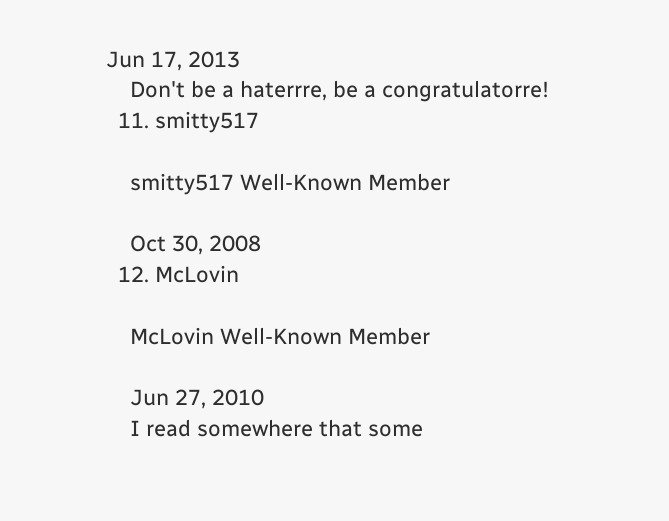Jun 17, 2013
    Don't be a haterrre, be a congratulatorre!
  11. smitty517

    smitty517 Well-Known Member

    Oct 30, 2008
  12. McLovin

    McLovin Well-Known Member

    Jun 27, 2010
    I read somewhere that some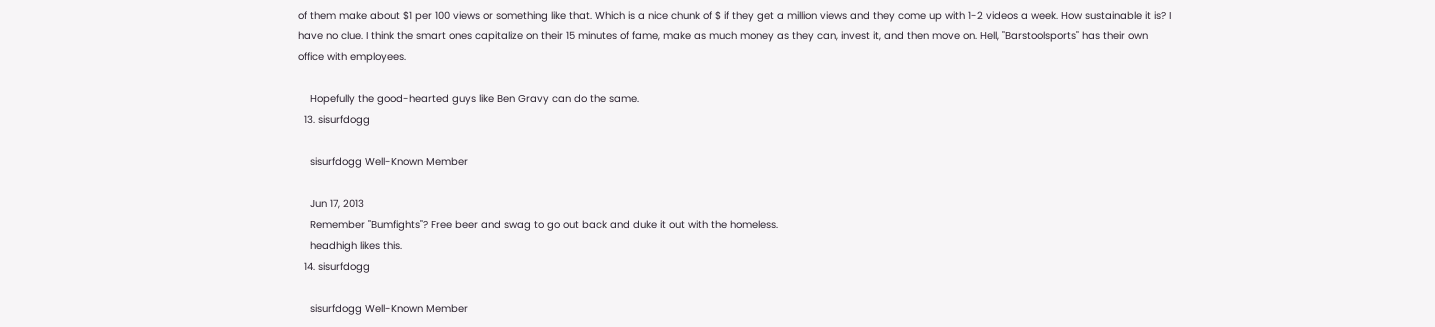of them make about $1 per 100 views or something like that. Which is a nice chunk of $ if they get a million views and they come up with 1-2 videos a week. How sustainable it is? I have no clue. I think the smart ones capitalize on their 15 minutes of fame, make as much money as they can, invest it, and then move on. Hell, "Barstoolsports" has their own office with employees.

    Hopefully the good-hearted guys like Ben Gravy can do the same.
  13. sisurfdogg

    sisurfdogg Well-Known Member

    Jun 17, 2013
    Remember "Bumfights"? Free beer and swag to go out back and duke it out with the homeless.
    headhigh likes this.
  14. sisurfdogg

    sisurfdogg Well-Known Member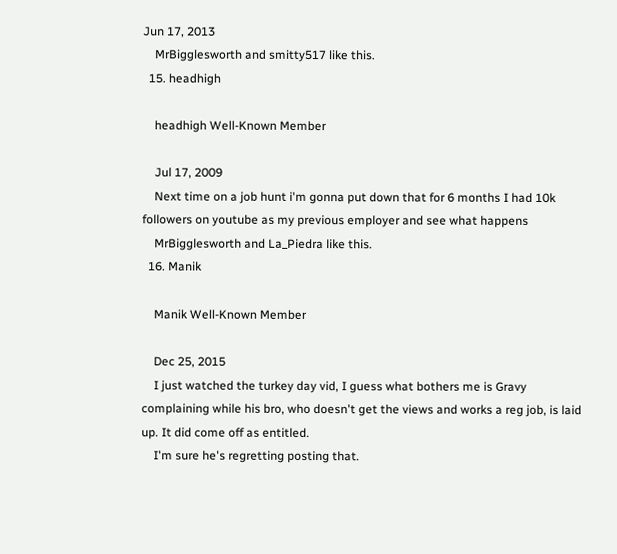Jun 17, 2013
    MrBigglesworth and smitty517 like this.
  15. headhigh

    headhigh Well-Known Member

    Jul 17, 2009
    Next time on a job hunt i'm gonna put down that for 6 months I had 10k followers on youtube as my previous employer and see what happens
    MrBigglesworth and La_Piedra like this.
  16. Manik

    Manik Well-Known Member

    Dec 25, 2015
    I just watched the turkey day vid, I guess what bothers me is Gravy complaining while his bro, who doesn't get the views and works a reg job, is laid up. It did come off as entitled.
    I'm sure he's regretting posting that.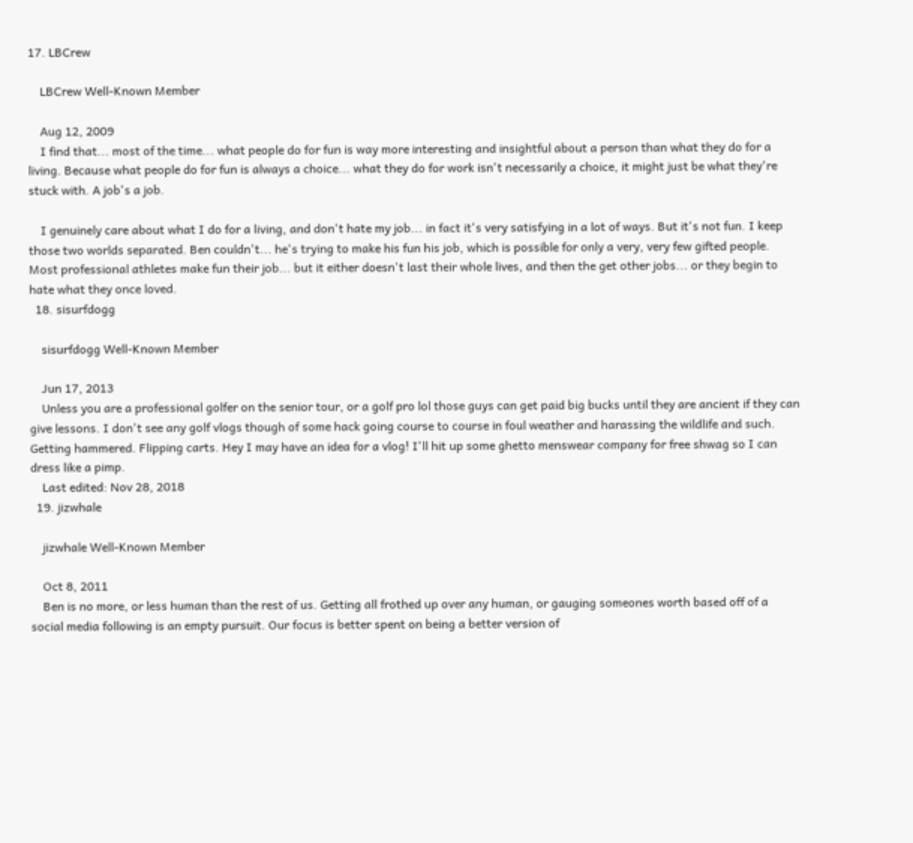17. LBCrew

    LBCrew Well-Known Member

    Aug 12, 2009
    I find that... most of the time... what people do for fun is way more interesting and insightful about a person than what they do for a living. Because what people do for fun is always a choice... what they do for work isn't necessarily a choice, it might just be what they're stuck with. A job's a job.

    I genuinely care about what I do for a living, and don't hate my job... in fact it's very satisfying in a lot of ways. But it's not fun. I keep those two worlds separated. Ben couldn't... he's trying to make his fun his job, which is possible for only a very, very few gifted people. Most professional athletes make fun their job... but it either doesn't last their whole lives, and then the get other jobs... or they begin to hate what they once loved.
  18. sisurfdogg

    sisurfdogg Well-Known Member

    Jun 17, 2013
    Unless you are a professional golfer on the senior tour, or a golf pro lol those guys can get paid big bucks until they are ancient if they can give lessons. I don't see any golf vlogs though of some hack going course to course in foul weather and harassing the wildlife and such. Getting hammered. Flipping carts. Hey I may have an idea for a vlog! I'll hit up some ghetto menswear company for free shwag so I can dress like a pimp.
    Last edited: Nov 28, 2018
  19. jizwhale

    jizwhale Well-Known Member

    Oct 8, 2011
    Ben is no more, or less human than the rest of us. Getting all frothed up over any human, or gauging someones worth based off of a social media following is an empty pursuit. Our focus is better spent on being a better version of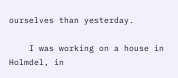ourselves than yesterday.

    I was working on a house in Holmdel, in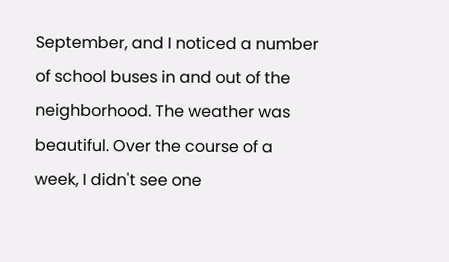September, and I noticed a number of school buses in and out of the neighborhood. The weather was beautiful. Over the course of a week, I didn't see one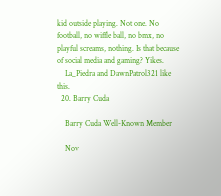kid outside playing. Not one. No football, no wiffle ball, no bmx, no playful screams, nothing. Is that because of social media and gaming? Yikes.
    La_Piedra and DawnPatrol321 like this.
  20. Barry Cuda

    Barry Cuda Well-Known Member

    Nov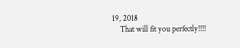19, 2018
    That will fit you perfectly!!!!